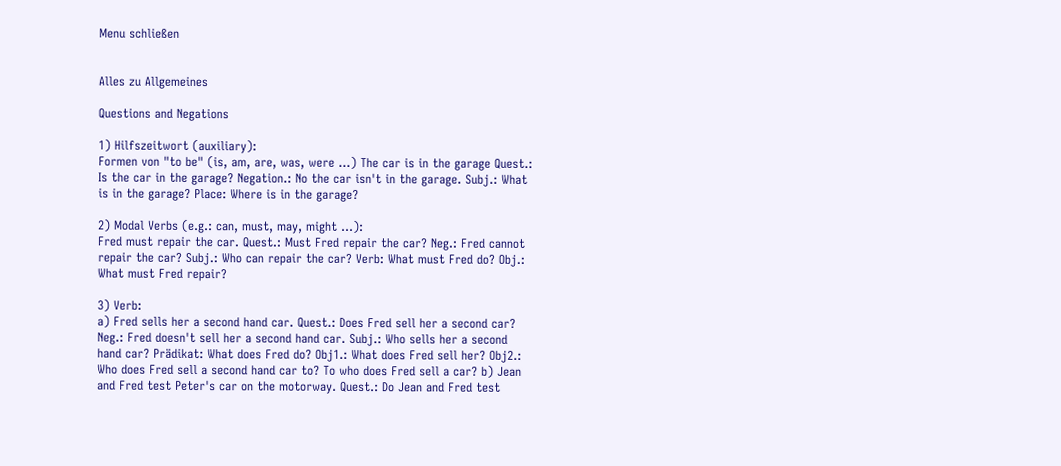Menu schließen


Alles zu Allgemeines

Questions and Negations

1) Hilfszeitwort (auxiliary):
Formen von "to be" (is, am, are, was, were ...) The car is in the garage Quest.: Is the car in the garage? Negation.: No the car isn't in the garage. Subj.: What is in the garage? Place: Where is in the garage?

2) Modal Verbs (e.g.: can, must, may, might ...):
Fred must repair the car. Quest.: Must Fred repair the car? Neg.: Fred cannot repair the car? Subj.: Who can repair the car? Verb: What must Fred do? Obj.: What must Fred repair?

3) Verb:
a) Fred sells her a second hand car. Quest.: Does Fred sell her a second car? Neg.: Fred doesn't sell her a second hand car. Subj.: Who sells her a second hand car? Prädikat: What does Fred do? Obj1.: What does Fred sell her? Obj2.: Who does Fred sell a second hand car to? To who does Fred sell a car? b) Jean and Fred test Peter's car on the motorway. Quest.: Do Jean and Fred test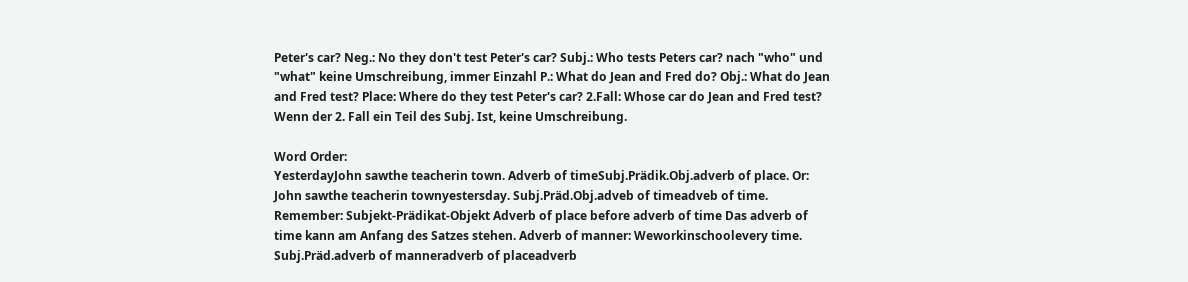Peter's car? Neg.: No they don't test Peter's car? Subj.: Who tests Peters car? nach "who" und "what" keine Umschreibung, immer Einzahl P.: What do Jean and Fred do? Obj.: What do Jean and Fred test? Place: Where do they test Peter's car? 2.Fall: Whose car do Jean and Fred test? Wenn der 2. Fall ein Teil des Subj. Ist, keine Umschreibung.

Word Order:
YesterdayJohn sawthe teacherin town. Adverb of timeSubj.Prädik.Obj.adverb of place. Or: John sawthe teacherin townyestersday. Subj.Präd.Obj.adveb of timeadveb of time. Remember: Subjekt-Prädikat-Objekt Adverb of place before adverb of time Das adverb of time kann am Anfang des Satzes stehen. Adverb of manner: Weworkinschoolevery time. Subj.Präd.adverb of manneradverb of placeadverb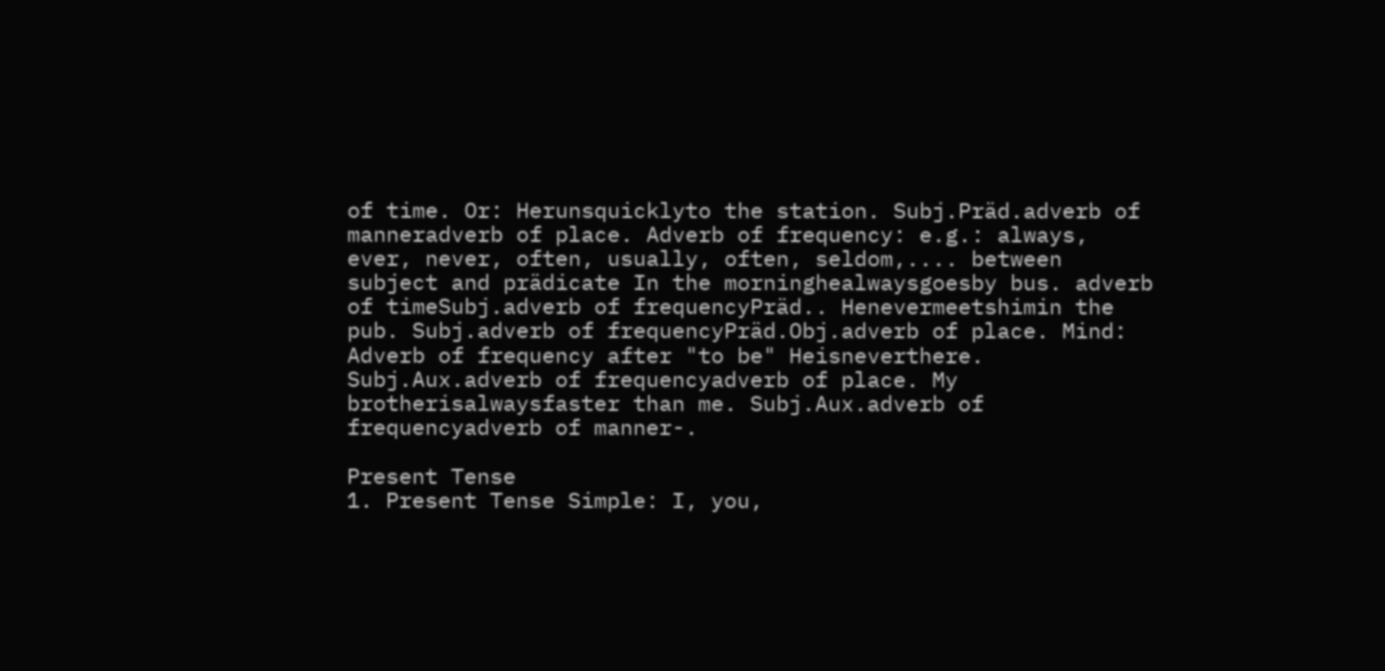of time. Or: Herunsquicklyto the station. Subj.Präd.adverb of manneradverb of place. Adverb of frequency: e.g.: always, ever, never, often, usually, often, seldom,.... between subject and prädicate In the morninghealwaysgoesby bus. adverb of timeSubj.adverb of frequencyPräd.. Henevermeetshimin the pub. Subj.adverb of frequencyPräd.Obj.adverb of place. Mind: Adverb of frequency after "to be" Heisneverthere. Subj.Aux.adverb of frequencyadverb of place. My brotherisalwaysfaster than me. Subj.Aux.adverb of frequencyadverb of manner-.

Present Tense
1. Present Tense Simple: I, you,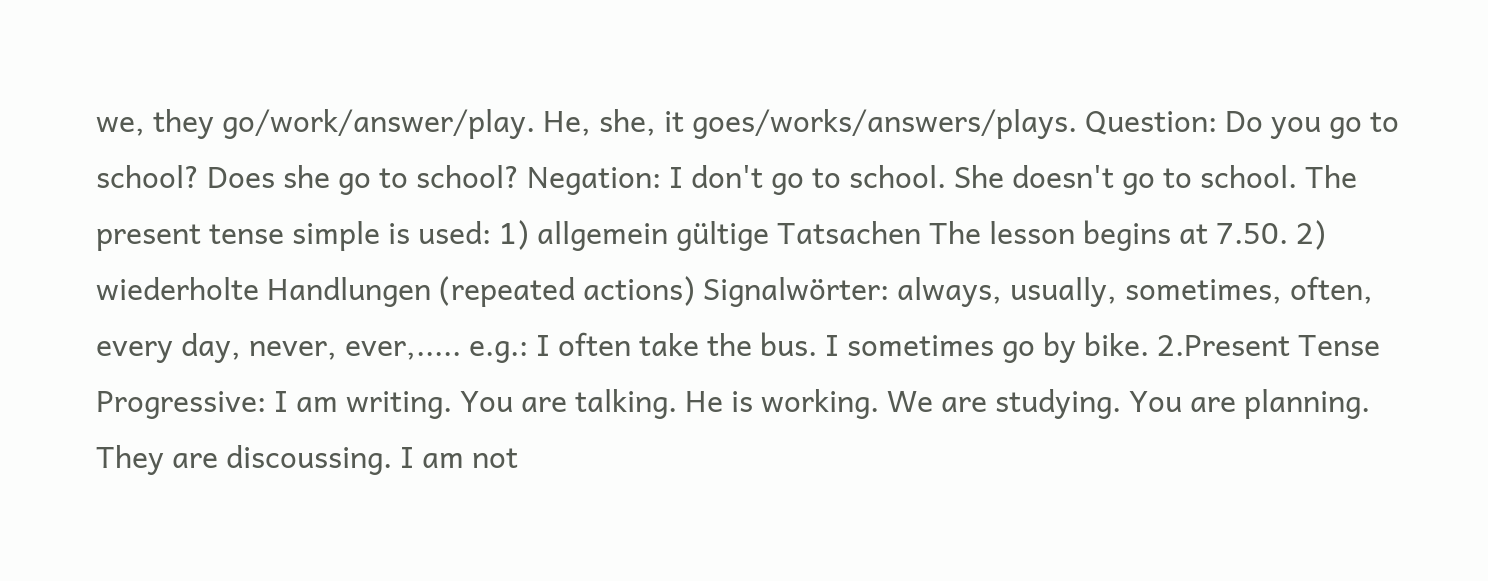we, they go/work/answer/play. He, she, it goes/works/answers/plays. Question: Do you go to school? Does she go to school? Negation: I don't go to school. She doesn't go to school. The present tense simple is used: 1) allgemein gültige Tatsachen The lesson begins at 7.50. 2) wiederholte Handlungen (repeated actions) Signalwörter: always, usually, sometimes, often, every day, never, ever,..... e.g.: I often take the bus. I sometimes go by bike. 2.Present Tense Progressive: I am writing. You are talking. He is working. We are studying. You are planning. They are discoussing. I am not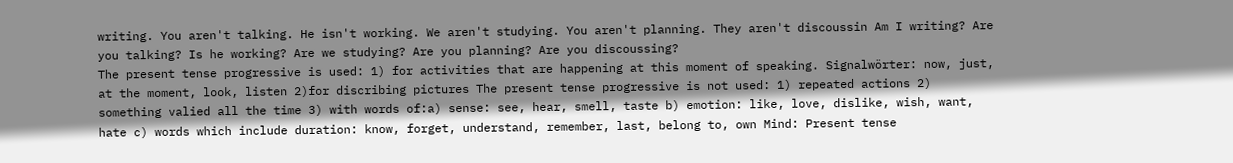writing. You aren't talking. He isn't working. We aren't studying. You aren't planning. They aren't discoussin Am I writing? Are you talking? Is he working? Are we studying? Are you planning? Are you discoussing?
The present tense progressive is used: 1) for activities that are happening at this moment of speaking. Signalwörter: now, just, at the moment, look, listen 2)for discribing pictures The present tense progressive is not used: 1) repeated actions 2) something valied all the time 3) with words of:a) sense: see, hear, smell, taste b) emotion: like, love, dislike, wish, want, hate c) words which include duration: know, forget, understand, remember, last, belong to, own Mind: Present tense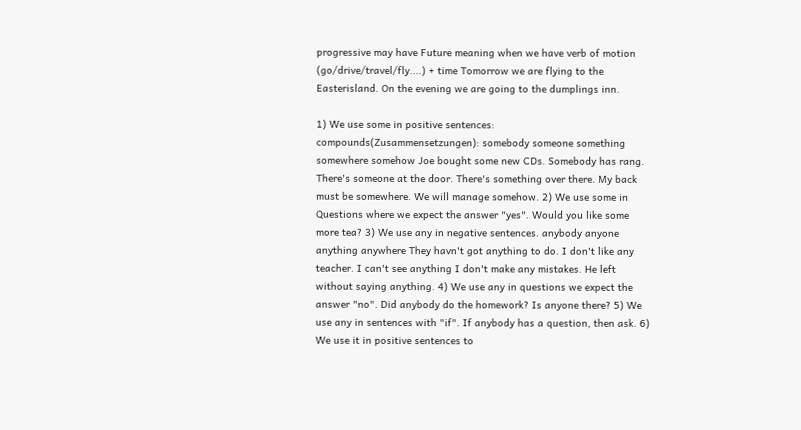progressive may have Future meaning when we have verb of motion (go/drive/travel/fly....) + time Tomorrow we are flying to the Easterisland. On the evening we are going to the dumplings inn.

1) We use some in positive sentences: compounds(Zusammensetzungen): somebody someone something somewhere somehow Joe bought some new CDs. Somebody has rang. There's someone at the door. There's something over there. My back must be somewhere. We will manage somehow. 2) We use some in Questions where we expect the answer "yes". Would you like some more tea? 3) We use any in negative sentences. anybody anyone anything anywhere They havn't got anything to do. I don't like any teacher. I can't see anything I don't make any mistakes. He left without saying anything. 4) We use any in questions we expect the answer "no". Did anybody do the homework? Is anyone there? 5) We use any in sentences with "if". If anybody has a question, then ask. 6) We use it in positive sentences to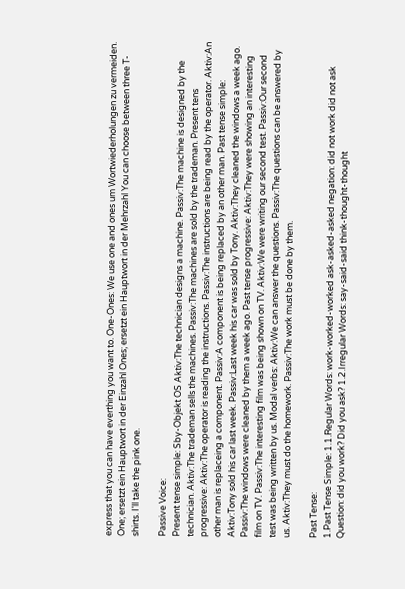express that you can have everthing you want to. One-Ones: We use one and ones um Wortwiederholungen zu vermeiden. One; ersetzt ein Hauptwort in der Einzahl Ones; ersetzt ein Hauptwort in der Mehrzahl You can choose between three T-shirts. I'll take the pink one.

Passive Voice:
Present tense simple: Sby-Objekt OS Aktiv:The technician designs a machine. Passiv:The machine is designed by the technician. Aktiv:The trademan sells the machines. Passiv:The machines are sold by the trademan. Present tens progressive: Aktiv:The operator is reading the instructions. Passiv:The instructions are being read by the operator. Aktiv:An other man is replaceing a component. Passiv:A component is being replaced by an other man. Past tense simple: Aktiv:Tony sold his car last week. Passiv:Last week his car was sold by Tony. Aktiv:They cleaned the windows a week ago. Passiv:The windows were cleaned by them a week ago. Past tense progressive: Aktiv:They were showing an interesting film on TV. Passiv:The interesting film was being shown on TV. Aktiv:We were writing our second test. Passiv:Our second test was being written by us. Modal verbs: Aktiv:We can answer the questions. Passiv:The questions can be answered by us. Aktiv:They must do the homework. Passiv:The work must be done by them.

Past Tense:
1.Past Tense Simple: 1.1.Regular Words: work-worked-worked ask-asked-asked negation: did not work did not ask Question: did you work? Did you ask? 1.2.Irregular Words: say-said-said think-thought-thought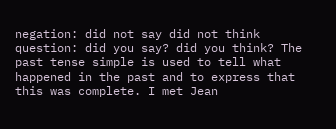negation: did not say did not think question: did you say? did you think? The past tense simple is used to tell what happened in the past and to express that this was complete. I met Jean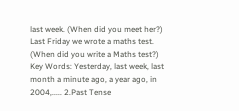last week. (When did you meet her?) Last Friday we wrote a maths test. (When did you write a Maths test?) Key Words: Yesterday, last week, last month a minute ago, a year ago, in 2004,..... 2.Past Tense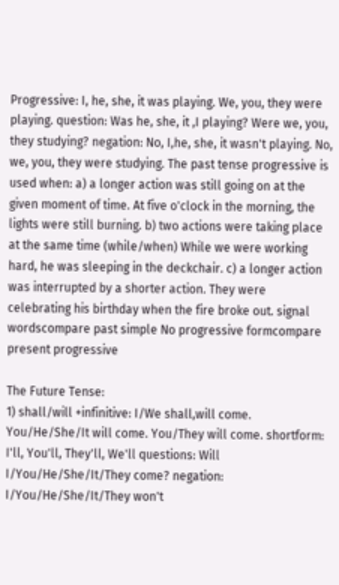Progressive: I, he, she, it was playing. We, you, they were playing. question: Was he, she, it ,I playing? Were we, you, they studying? negation: No, I,he, she, it wasn't playing. No, we, you, they were studying. The past tense progressive is used when: a) a longer action was still going on at the given moment of time. At five o'clock in the morning, the lights were still burning. b) two actions were taking place at the same time (while/when) While we were working hard, he was sleeping in the deckchair. c) a longer action was interrupted by a shorter action. They were celebrating his birthday when the fire broke out. signal wordscompare past simple No progressive formcompare present progressive

The Future Tense:
1) shall/will +infinitive: I/We shall,will come. You/He/She/It will come. You/They will come. shortform: I'll, You'll, They'll, We'll questions: Will I/You/He/She/It/They come? negation: I/You/He/She/It/They won't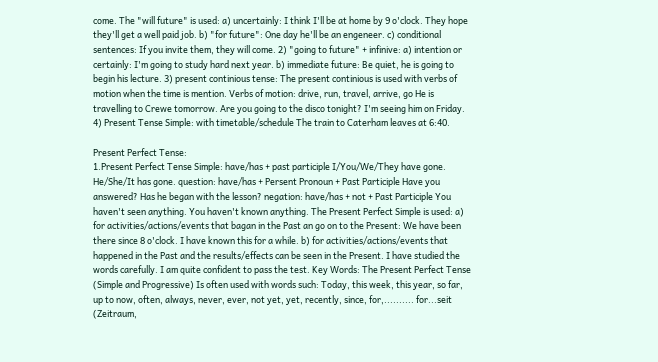come. The "will future" is used: a) uncertainly: I think I'll be at home by 9 o'clock. They hope they'll get a well paid job. b) "for future": One day he'll be an engeneer. c) conditional sentences: If you invite them, they will come. 2) "going to future" + infinive: a) intention or certainly: I'm going to study hard next year. b) immediate future: Be quiet, he is going to begin his lecture. 3) present continious tense: The present continious is used with verbs of motion when the time is mention. Verbs of motion: drive, run, travel, arrive, go He is travelling to Crewe tomorrow. Are you going to the disco tonight? I'm seeing him on Friday. 4) Present Tense Simple: with timetable/schedule The train to Caterham leaves at 6:40.

Present Perfect Tense:
1.Present Perfect Tense Simple: have/has + past participle I/You/We/They have gone. He/She/It has gone. question: have/has + Persent Pronoun + Past Participle Have you answered? Has he began with the lesson? negation: have/has + not + Past Participle You haven't seen anything. You haven't known anything. The Present Perfect Simple is used: a) for activities/actions/events that bagan in the Past an go on to the Present: We have been there since 8 o'clock. I have known this for a while. b) for activities/actions/events that happened in the Past and the results/effects can be seen in the Present. I have studied the words carefully. I am quite confident to pass the test. Key Words: The Present Perfect Tense (Simple and Progressive) Is often used with words such: Today, this week, this year, so far, up to now, often, always, never, ever, not yet, yet, recently, since, for,.......... for...seit (Zeitraum,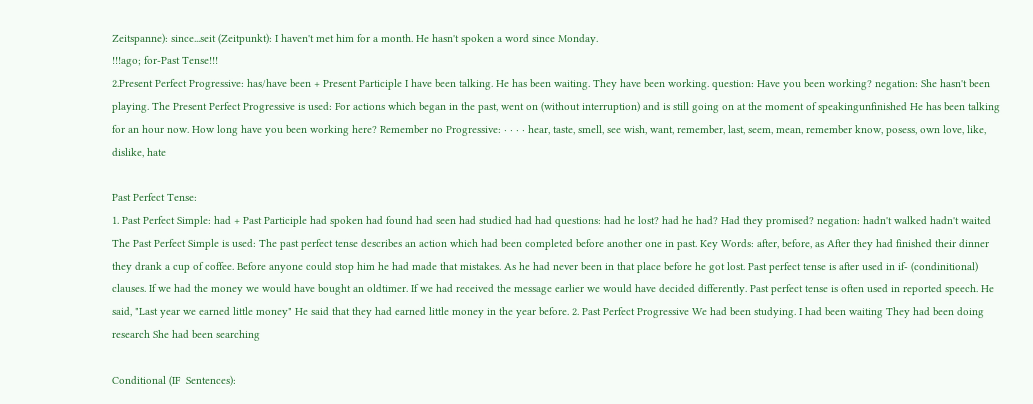Zeitspanne): since...seit (Zeitpunkt): I haven't met him for a month. He hasn't spoken a word since Monday.
!!!ago; for-Past Tense!!!
2.Present Perfect Progressive: has/have been + Present Participle I have been talking. He has been waiting. They have been working. question: Have you been working? negation: She hasn't been playing. The Present Perfect Progressive is used: For actions which began in the past, went on (without interruption) and is still going on at the moment of speakingunfinished He has been talking for an hour now. How long have you been working here? Remember no Progressive: · · · · hear, taste, smell, see wish, want, remember, last, seem, mean, remember know, posess, own love, like, dislike, hate

Past Perfect Tense:
1. Past Perfect Simple: had + Past Participle had spoken had found had seen had studied had had questions: had he lost? had he had? Had they promised? negation: hadn't walked hadn't waited The Past Perfect Simple is used: The past perfect tense describes an action which had been completed before another one in past. Key Words: after, before, as After they had finished their dinner they drank a cup of coffee. Before anyone could stop him he had made that mistakes. As he had never been in that place before he got lost. Past perfect tense is after used in if- (condinitional) clauses. If we had the money we would have bought an oldtimer. If we had received the message earlier we would have decided differently. Past perfect tense is often used in reported speech. He said, "Last year we earned little money" He said that they had earned little money in the year before. 2. Past Perfect Progressive We had been studying. I had been waiting They had been doing research She had been searching

Conditional (IF  Sentences):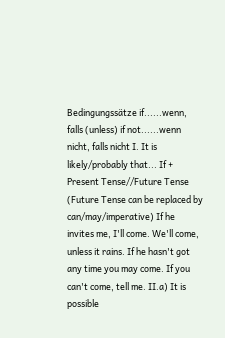Bedingungssätze if......wenn, falls (unless) if not......wenn nicht, falls nicht I. It is likely/probably that... If + Present Tense//Future Tense (Future Tense can be replaced by can/may/imperative) If he invites me, I'll come. We'll come, unless it rains. If he hasn't got any time you may come. If you can't come, tell me. II.a) It is possible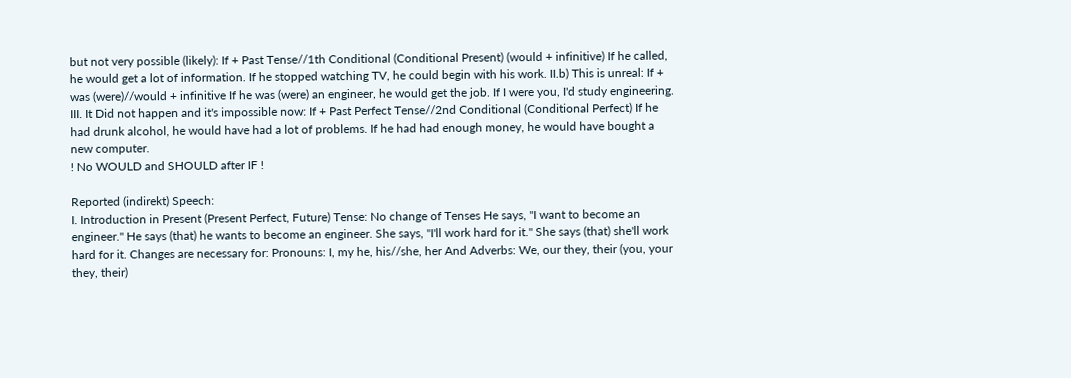but not very possible (likely): If + Past Tense//1th Conditional (Conditional Present) (would + infinitive) If he called, he would get a lot of information. If he stopped watching TV, he could begin with his work. II.b) This is unreal: If + was (were)//would + infinitive If he was (were) an engineer, he would get the job. If I were you, I'd study engineering. III. It Did not happen and it's impossible now: If + Past Perfect Tense//2nd Conditional (Conditional Perfect) If he had drunk alcohol, he would have had a lot of problems. If he had had enough money, he would have bought a new computer.
! No WOULD and SHOULD after IF !

Reported (indirekt) Speech:
I. Introduction in Present (Present Perfect, Future) Tense: No change of Tenses He says, "I want to become an engineer." He says (that) he wants to become an engineer. She says, "I'll work hard for it." She says (that) she'll work hard for it. Changes are necessary for: Pronouns: I, my he, his//she, her And Adverbs: We, our they, their (you, your they, their)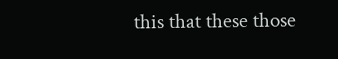this that these those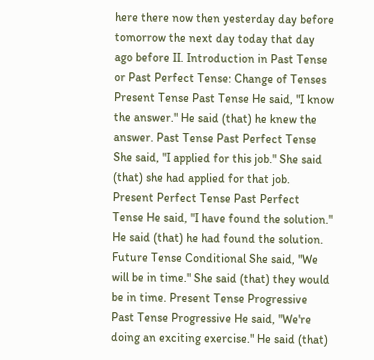here there now then yesterday day before tomorrow the next day today that day ago before II. Introduction in Past Tense or Past Perfect Tense: Change of Tenses Present Tense Past Tense He said, "I know the answer." He said (that) he knew the answer. Past Tense Past Perfect Tense She said, "I applied for this job." She said (that) she had applied for that job. Present Perfect Tense Past Perfect Tense He said, "I have found the solution." He said (that) he had found the solution. Future Tense Conditional She said, "We will be in time." She said (that) they would be in time. Present Tense Progressive Past Tense Progressive He said, "We're doing an exciting exercise." He said (that)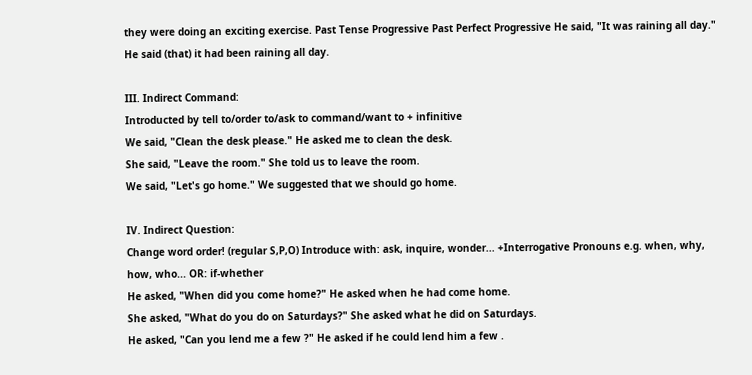they were doing an exciting exercise. Past Tense Progressive Past Perfect Progressive He said, "It was raining all day." He said (that) it had been raining all day.

III. Indirect Command:
Introducted by tell to/order to/ask to command/want to + infinitive
We said, "Clean the desk please." He asked me to clean the desk.
She said, "Leave the room." She told us to leave the room.
We said, "Let's go home." We suggested that we should go home.

IV. Indirect Question:
Change word order! (regular S,P,O) Introduce with: ask, inquire, wonder... +Interrogative Pronouns e.g. when, why, how, who... OR: if-whether
He asked, "When did you come home?" He asked when he had come home.
She asked, "What do you do on Saturdays?" She asked what he did on Saturdays.
He asked, "Can you lend me a few ?" He asked if he could lend him a few .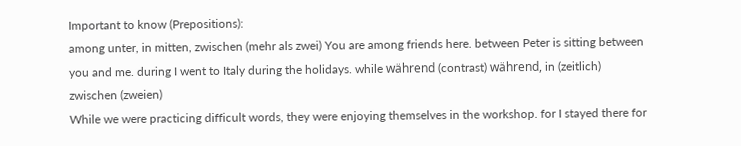Important to know (Prepositions):
among unter, in mitten, zwischen (mehr als zwei) You are among friends here. between Peter is sitting between you and me. during I went to Italy during the holidays. while während (contrast) während, in (zeitlich) zwischen (zweien)
While we were practicing difficult words, they were enjoying themselves in the workshop. for I stayed there for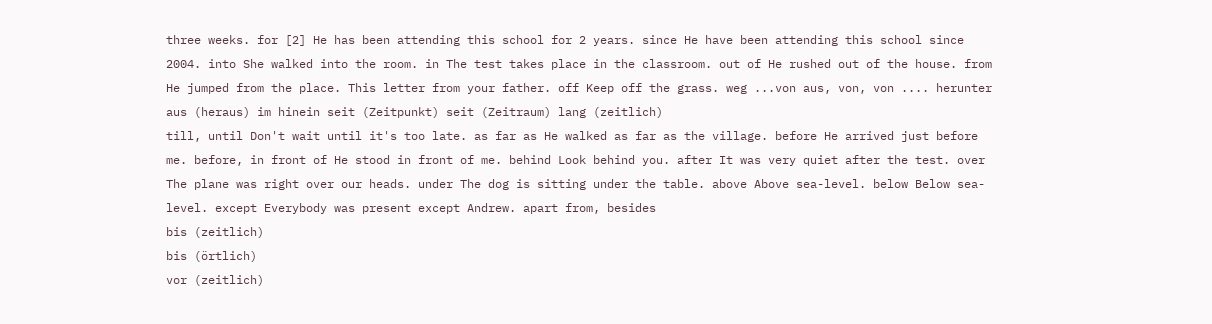three weeks. for [2] He has been attending this school for 2 years. since He have been attending this school since 2004. into She walked into the room. in The test takes place in the classroom. out of He rushed out of the house. from He jumped from the place. This letter from your father. off Keep off the grass. weg ...von aus, von, von .... herunter aus (heraus) im hinein seit (Zeitpunkt) seit (Zeitraum) lang (zeitlich)
till, until Don't wait until it's too late. as far as He walked as far as the village. before He arrived just before me. before, in front of He stood in front of me. behind Look behind you. after It was very quiet after the test. over The plane was right over our heads. under The dog is sitting under the table. above Above sea-level. below Below sea-level. except Everybody was present except Andrew. apart from, besides
bis (zeitlich)
bis (örtlich)
vor (zeitlich)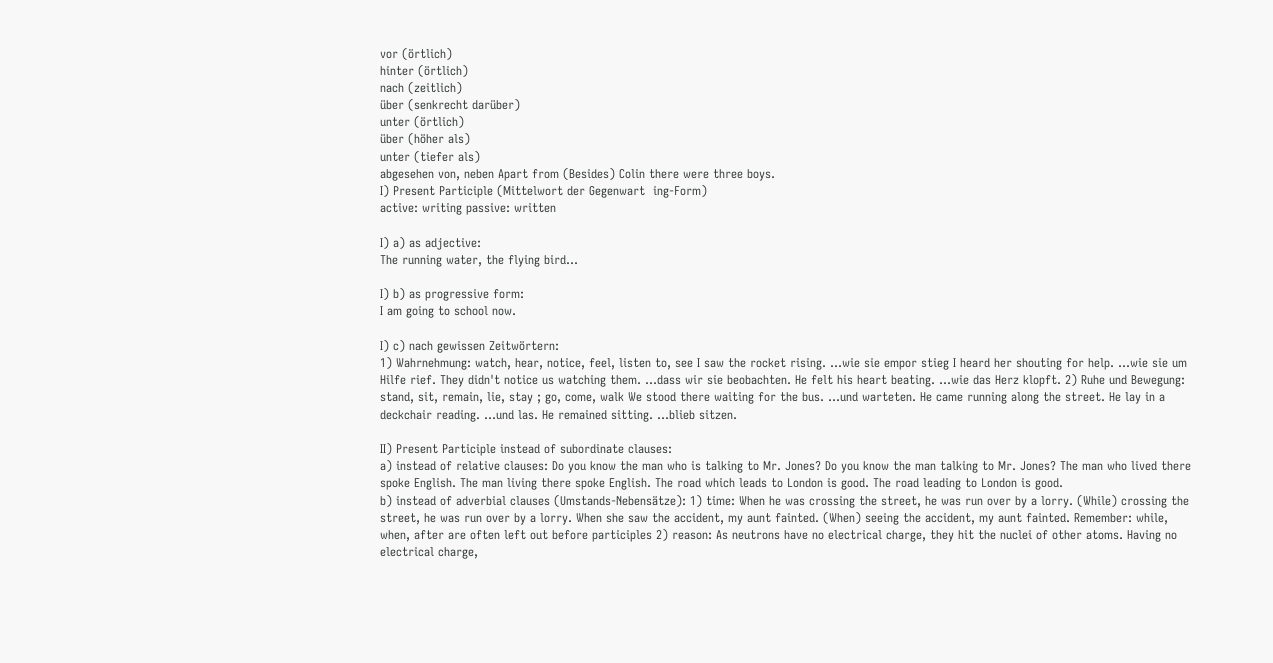vor (örtlich)
hinter (örtlich)
nach (zeitlich)
über (senkrecht darüber)
unter (örtlich)
über (höher als)
unter (tiefer als)
abgesehen von, neben Apart from (Besides) Colin there were three boys.
I) Present Participle (Mittelwort der Gegenwart  ing-Form)
active: writing passive: written

I) a) as adjective:
The running water, the flying bird...

I) b) as progressive form:
I am going to school now.

I) c) nach gewissen Zeitwörtern:
1) Wahrnehmung: watch, hear, notice, feel, listen to, see I saw the rocket rising. ...wie sie empor stieg I heard her shouting for help. ...wie sie um Hilfe rief. They didn't notice us watching them. ...dass wir sie beobachten. He felt his heart beating. ...wie das Herz klopft. 2) Ruhe und Bewegung: stand, sit, remain, lie, stay ; go, come, walk We stood there waiting for the bus. ...und warteten. He came running along the street. He lay in a deckchair reading. ...und las. He remained sitting. ...blieb sitzen.

II) Present Participle instead of subordinate clauses:
a) instead of relative clauses: Do you know the man who is talking to Mr. Jones? Do you know the man talking to Mr. Jones? The man who lived there spoke English. The man living there spoke English. The road which leads to London is good. The road leading to London is good.
b) instead of adverbial clauses (Umstands-Nebensätze): 1) time: When he was crossing the street, he was run over by a lorry. (While) crossing the street, he was run over by a lorry. When she saw the accident, my aunt fainted. (When) seeing the accident, my aunt fainted. Remember: while, when, after are often left out before participles 2) reason: As neutrons have no electrical charge, they hit the nuclei of other atoms. Having no electrical charge,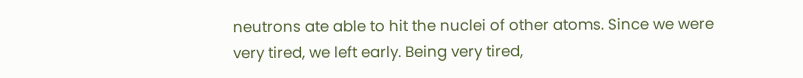neutrons ate able to hit the nuclei of other atoms. Since we were very tired, we left early. Being very tired,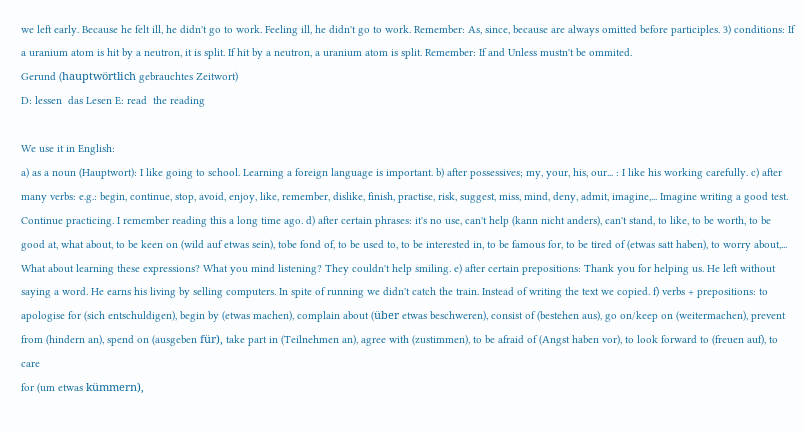we left early. Because he felt ill, he didn't go to work. Feeling ill, he didn't go to work. Remember: As, since, because are always omitted before participles. 3) conditions: If a uranium atom is hit by a neutron, it is split. If hit by a neutron, a uranium atom is split. Remember: If and Unless mustn't be ommited.
Gerund (hauptwörtlich gebrauchtes Zeitwort)
D: lessen  das Lesen E: read  the reading

We use it in English:
a) as a noun (Hauptwort): I like going to school. Learning a foreign language is important. b) after possessives; my, your, his, our... : I like his working carefully. c) after many verbs: e.g.: begin, continue, stop, avoid, enjoy, like, remember, dislike, finish, practise, risk, suggest, miss, mind, deny, admit, imagine,... Imagine writing a good test. Continue practicing. I remember reading this a long time ago. d) after certain phrases: it's no use, can't help (kann nicht anders), can't stand, to like, to be worth, to be good at, what about, to be keen on (wild auf etwas sein), tobe fond of, to be used to, to be interested in, to be famous for, to be tired of (etwas satt haben), to worry about,... What about learning these expressions? What you mind listening? They couldn't help smiling. e) after certain prepositions: Thank you for helping us. He left without saying a word. He earns his living by selling computers. In spite of running we didn't catch the train. Instead of writing the text we copied. f) verbs + prepositions: to apologise for (sich entschuldigen), begin by (etwas machen), complain about (über etwas beschweren), consist of (bestehen aus), go on/keep on (weitermachen), prevent from (hindern an), spend on (ausgeben für), take part in (Teilnehmen an), agree with (zustimmen), to be afraid of (Angst haben vor), to look forward to (freuen auf), to care
for (um etwas kümmern),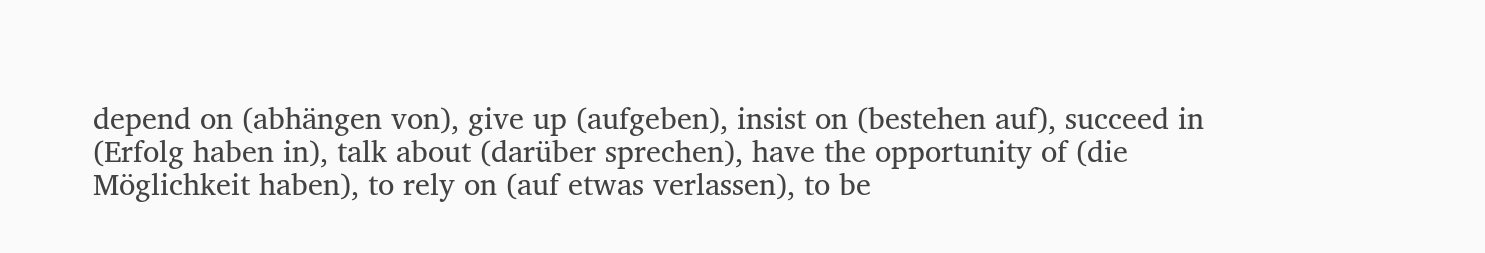depend on (abhängen von), give up (aufgeben), insist on (bestehen auf), succeed in (Erfolg haben in), talk about (darüber sprechen), have the opportunity of (die Möglichkeit haben), to rely on (auf etwas verlassen), to be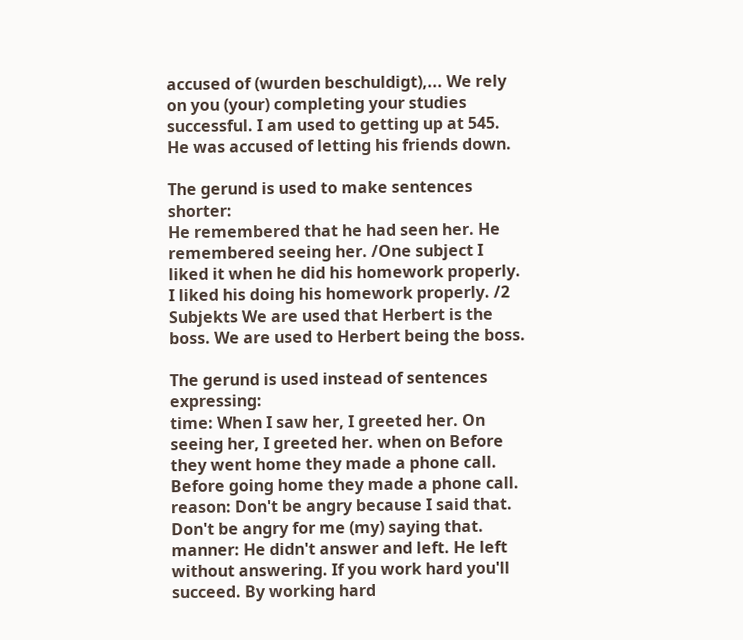accused of (wurden beschuldigt),... We rely on you (your) completing your studies successful. I am used to getting up at 545. He was accused of letting his friends down.

The gerund is used to make sentences shorter:
He remembered that he had seen her. He remembered seeing her. /One subject I liked it when he did his homework properly. I liked his doing his homework properly. /2 Subjekts We are used that Herbert is the boss. We are used to Herbert being the boss.

The gerund is used instead of sentences expressing:
time: When I saw her, I greeted her. On seeing her, I greeted her. when on Before they went home they made a phone call. Before going home they made a phone call. reason: Don't be angry because I said that. Don't be angry for me (my) saying that. manner: He didn't answer and left. He left without answering. If you work hard you'll succeed. By working hard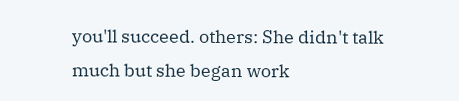you'll succeed. others: She didn't talk much but she began work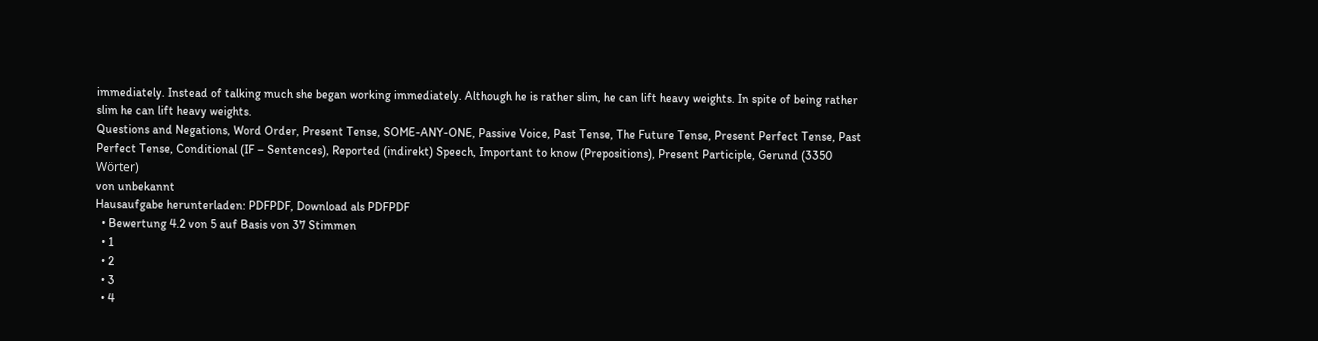immediately. Instead of talking much she began working immediately. Although he is rather slim, he can lift heavy weights. In spite of being rather slim he can lift heavy weights.
Questions and Negations, Word Order, Present Tense, SOME-ANY-ONE, Passive Voice, Past Tense, The Future Tense, Present Perfect Tense, Past Perfect Tense, Conditional (IF – Sentences), Reported (indirekt) Speech, Important to know (Prepositions), Present Participle, Gerund (3350 Wörter)
von unbekannt
Hausaufgabe herunterladen: PDFPDF, Download als PDFPDF
  • Bewertung 4.2 von 5 auf Basis von 37 Stimmen
  • 1
  • 2
  • 3
  • 4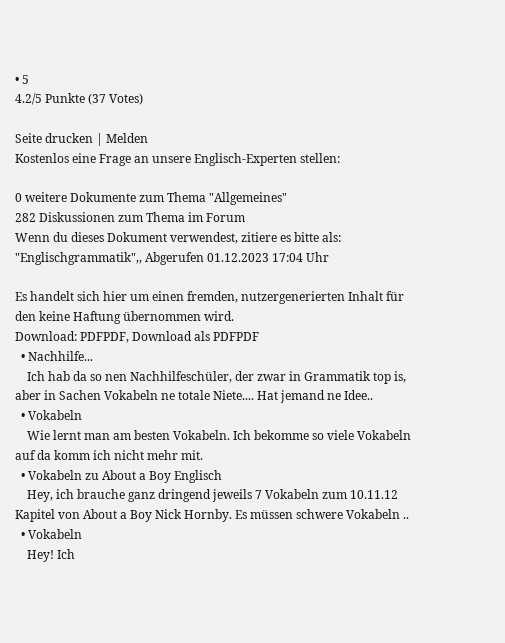• 5
4.2/5 Punkte (37 Votes)

Seite drucken | Melden
Kostenlos eine Frage an unsere Englisch-Experten stellen:

0 weitere Dokumente zum Thema "Allgemeines"
282 Diskussionen zum Thema im Forum
Wenn du dieses Dokument verwendest, zitiere es bitte als: "Englischgrammatik",, Abgerufen 01.12.2023 17:04 Uhr

Es handelt sich hier um einen fremden, nutzergenerierten Inhalt für den keine Haftung übernommen wird.
Download: PDFPDF, Download als PDFPDF
  • Nachhilfe...
    Ich hab da so nen Nachhilfeschüler, der zwar in Grammatik top is, aber in Sachen Vokabeln ne totale Niete.... Hat jemand ne Idee..
  • Vokabeln
    Wie lernt man am besten Vokabeln. Ich bekomme so viele Vokabeln auf da komm ich nicht mehr mit.
  • Vokabeln zu About a Boy Englisch
    Hey, ich brauche ganz dringend jeweils 7 Vokabeln zum 10.11.12 Kapitel von About a Boy Nick Hornby. Es müssen schwere Vokabeln ..
  • Vokabeln
    Hey! Ich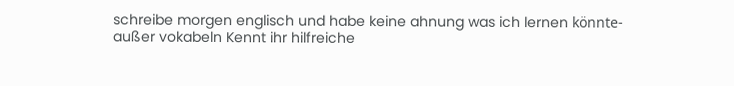schreibe morgen englisch und habe keine ahnung was ich lernen könnte-außer vokabeln Kennt ihr hilfreiche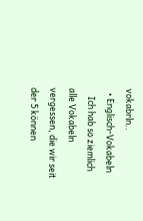vokabrln..
  • Englisch-Vokabeln
    Ich hab so ziemlich alle Vokabeln vergessen, die wir seit der 5 können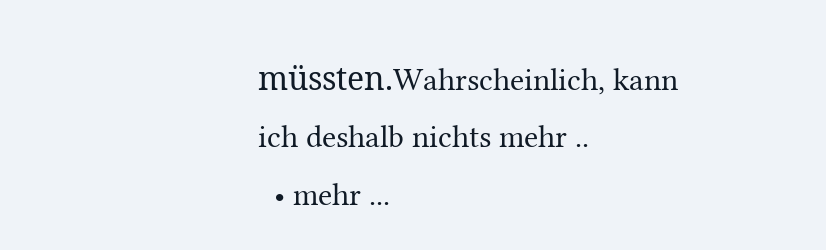müssten.Wahrscheinlich, kann ich deshalb nichts mehr ..
  • mehr ...